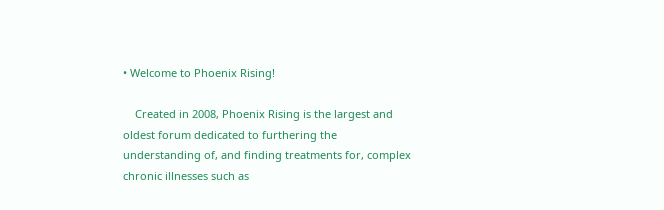• Welcome to Phoenix Rising!

    Created in 2008, Phoenix Rising is the largest and oldest forum dedicated to furthering the understanding of, and finding treatments for, complex chronic illnesses such as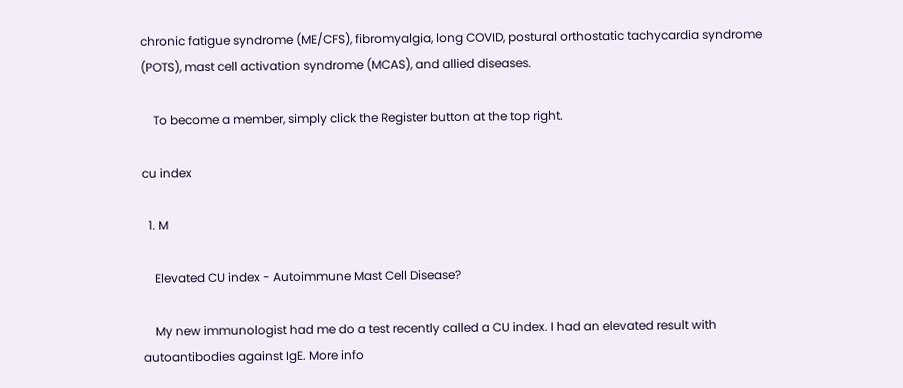chronic fatigue syndrome (ME/CFS), fibromyalgia, long COVID, postural orthostatic tachycardia syndrome (POTS), mast cell activation syndrome (MCAS), and allied diseases.

    To become a member, simply click the Register button at the top right.

cu index

  1. M

    Elevated CU index - Autoimmune Mast Cell Disease?

    My new immunologist had me do a test recently called a CU index. I had an elevated result with autoantibodies against IgE. More info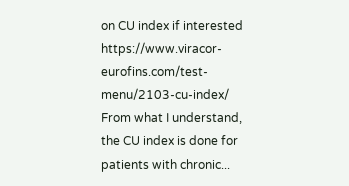on CU index if interested https://www.viracor-eurofins.com/test-menu/2103-cu-index/ From what I understand, the CU index is done for patients with chronic...